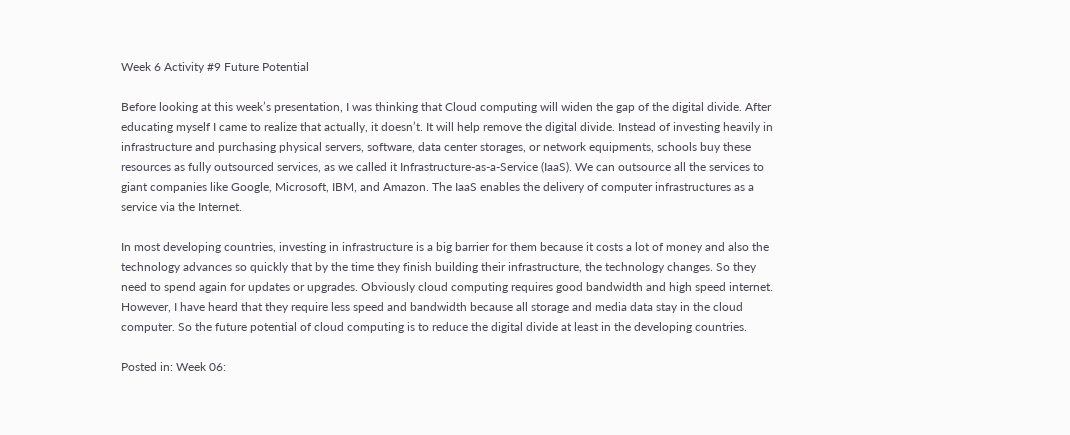Week 6 Activity #9 Future Potential

Before looking at this week’s presentation, I was thinking that Cloud computing will widen the gap of the digital divide. After educating myself I came to realize that actually, it doesn’t. It will help remove the digital divide. Instead of investing heavily in infrastructure and purchasing physical servers, software, data center storages, or network equipments, schools buy these resources as fully outsourced services, as we called it Infrastructure-as-a-Service (IaaS). We can outsource all the services to giant companies like Google, Microsoft, IBM, and Amazon. The IaaS enables the delivery of computer infrastructures as a service via the Internet.

In most developing countries, investing in infrastructure is a big barrier for them because it costs a lot of money and also the technology advances so quickly that by the time they finish building their infrastructure, the technology changes. So they need to spend again for updates or upgrades. Obviously cloud computing requires good bandwidth and high speed internet. However, I have heard that they require less speed and bandwidth because all storage and media data stay in the cloud computer. So the future potential of cloud computing is to reduce the digital divide at least in the developing countries.

Posted in: Week 06: